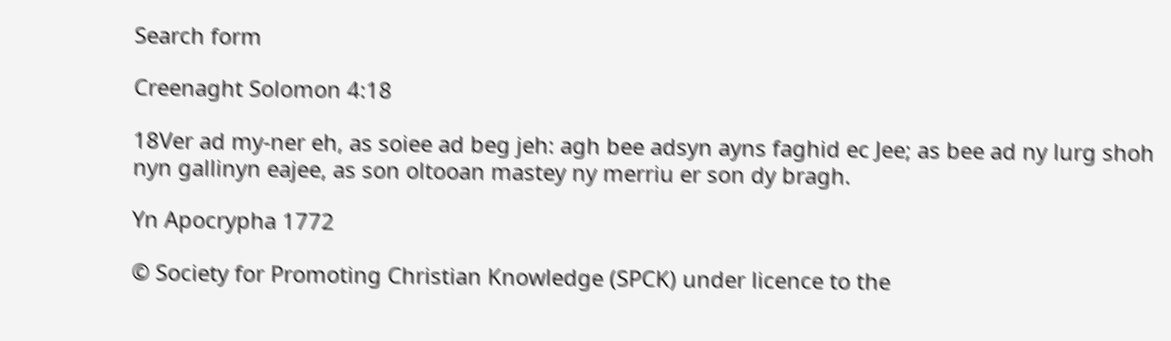Search form

Creenaght Solomon 4:18

18Ver ad my-ner eh, as soiee ad beg jeh: agh bee adsyn ayns faghid ec Jee; as bee ad ny lurg shoh nyn gallinyn eajee, as son oltooan mastey ny merriu er son dy bragh.

Yn Apocrypha 1772

© Society for Promoting Christian Knowledge (SPCK) under licence to the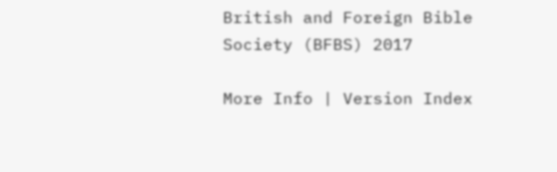British and Foreign Bible Society (BFBS) 2017

More Info | Version Index